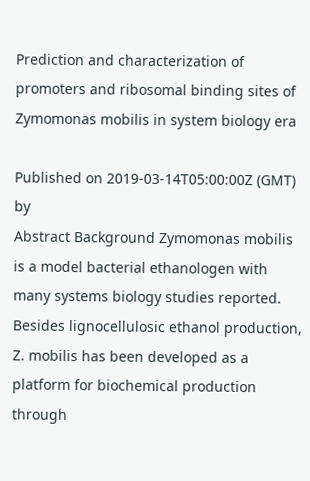Prediction and characterization of promoters and ribosomal binding sites of Zymomonas mobilis in system biology era

Published on 2019-03-14T05:00:00Z (GMT) by
Abstract Background Zymomonas mobilis is a model bacterial ethanologen with many systems biology studies reported. Besides lignocellulosic ethanol production, Z. mobilis has been developed as a platform for biochemical production through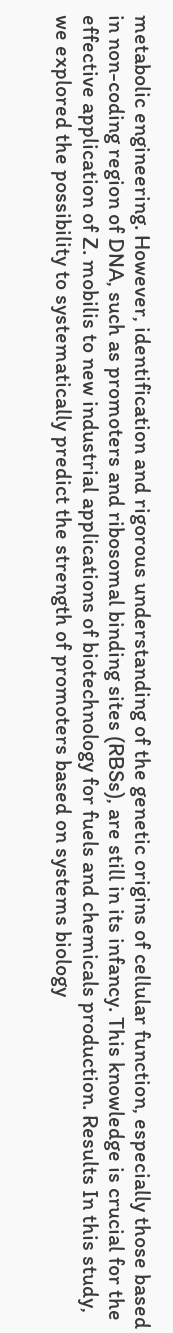metabolic engineering. However, identification and rigorous understanding of the genetic origins of cellular function, especially those based in non-coding region of DNA, such as promoters and ribosomal binding sites (RBSs), are still in its infancy. This knowledge is crucial for the effective application of Z. mobilis to new industrial applications of biotechnology for fuels and chemicals production. Results In this study, we explored the possibility to systematically predict the strength of promoters based on systems biology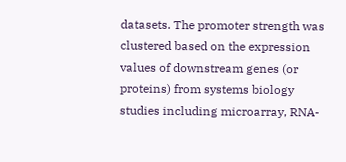datasets. The promoter strength was clustered based on the expression values of downstream genes (or proteins) from systems biology studies including microarray, RNA-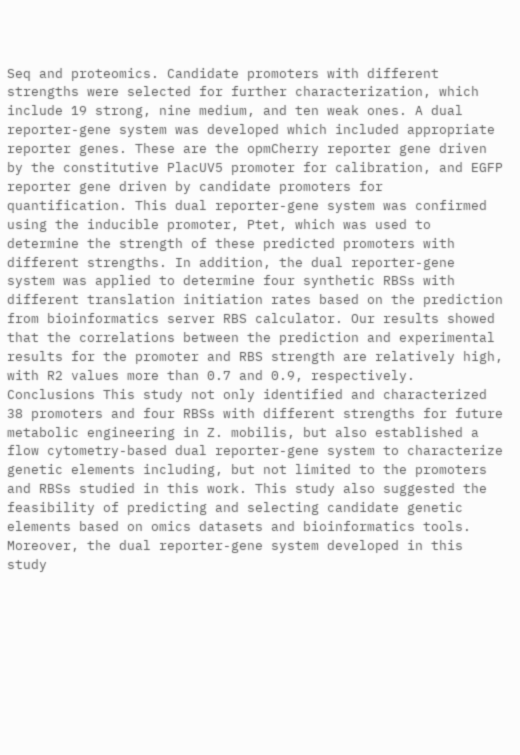Seq and proteomics. Candidate promoters with different strengths were selected for further characterization, which include 19 strong, nine medium, and ten weak ones. A dual reporter-gene system was developed which included appropriate reporter genes. These are the opmCherry reporter gene driven by the constitutive PlacUV5 promoter for calibration, and EGFP reporter gene driven by candidate promoters for quantification. This dual reporter-gene system was confirmed using the inducible promoter, Ptet, which was used to determine the strength of these predicted promoters with different strengths. In addition, the dual reporter-gene system was applied to determine four synthetic RBSs with different translation initiation rates based on the prediction from bioinformatics server RBS calculator. Our results showed that the correlations between the prediction and experimental results for the promoter and RBS strength are relatively high, with R2 values more than 0.7 and 0.9, respectively. Conclusions This study not only identified and characterized 38 promoters and four RBSs with different strengths for future metabolic engineering in Z. mobilis, but also established a flow cytometry-based dual reporter-gene system to characterize genetic elements including, but not limited to the promoters and RBSs studied in this work. This study also suggested the feasibility of predicting and selecting candidate genetic elements based on omics datasets and bioinformatics tools. Moreover, the dual reporter-gene system developed in this study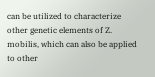can be utilized to characterize other genetic elements of Z. mobilis, which can also be applied to other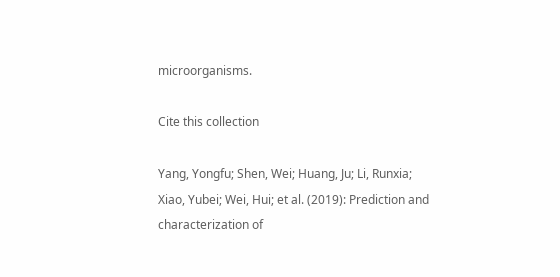microorganisms.

Cite this collection

Yang, Yongfu; Shen, Wei; Huang, Ju; Li, Runxia; Xiao, Yubei; Wei, Hui; et al. (2019): Prediction and characterization of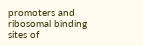promoters and ribosomal binding sites of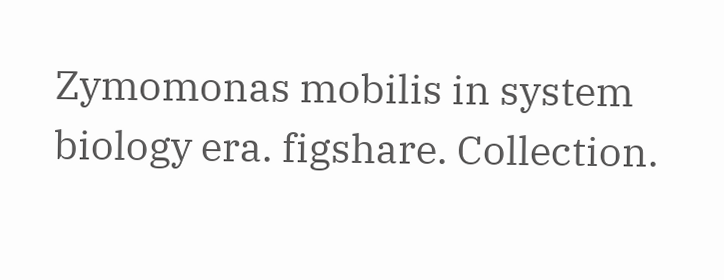Zymomonas mobilis in system biology era. figshare. Collection.